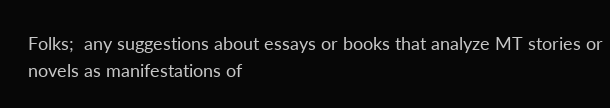Folks;  any suggestions about essays or books that analyze MT stories or
novels as manifestations of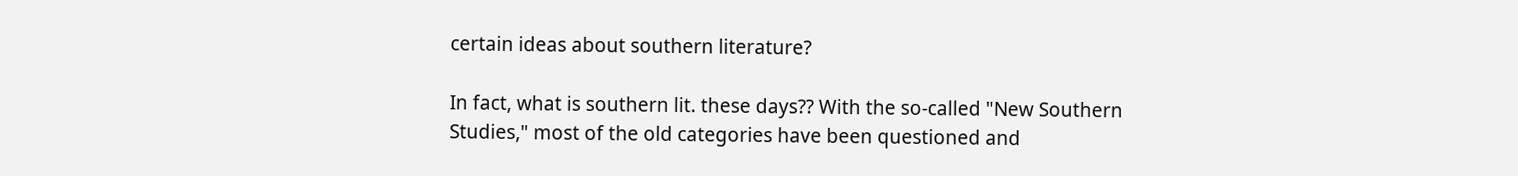certain ideas about southern literature?

In fact, what is southern lit. these days?? With the so-called "New Southern
Studies," most of the old categories have been questioned and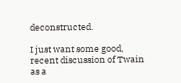deconstructed.

I just want some good, recent discussion of Twain as a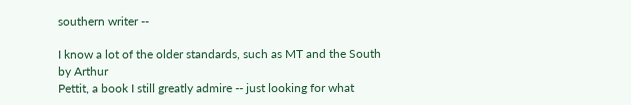southern writer --

I know a lot of the older standards, such as MT and the South by Arthur
Pettit, a book I still greatly admire -- just looking for what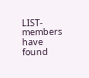LIST-members
have found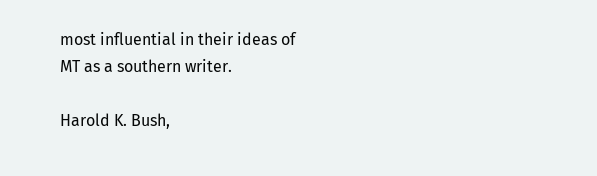most influential in their ideas of MT as a southern writer.

Harold K. Bush,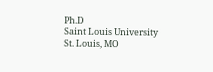Ph.D
Saint Louis University
St. Louis, MO